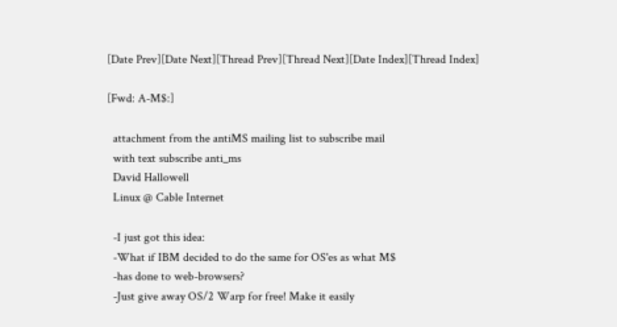[Date Prev][Date Next][Thread Prev][Thread Next][Date Index][Thread Index]

[Fwd: A-M$:]

  attachment from the antiMS mailing list to subscribe mail
  with text subscribe anti_ms
  David Hallowell
  Linux @ Cable Internet

  -I just got this idea:
  -What if IBM decided to do the same for OS'es as what M$
  -has done to web-browsers?
  -Just give away OS/2 Warp for free! Make it easily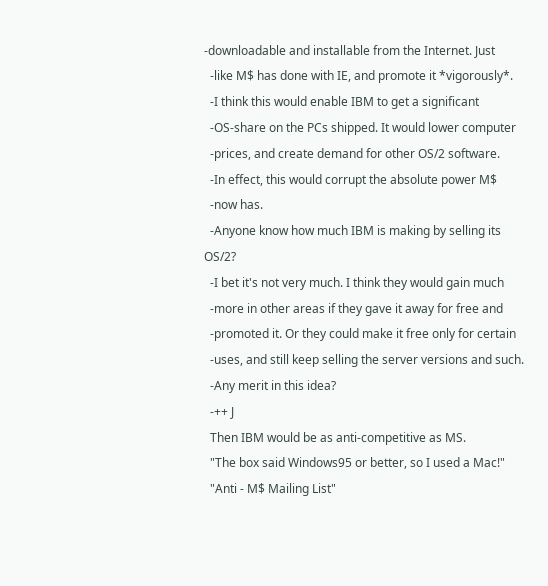-downloadable and installable from the Internet. Just
  -like M$ has done with IE, and promote it *vigorously*.
  -I think this would enable IBM to get a significant
  -OS-share on the PCs shipped. It would lower computer
  -prices, and create demand for other OS/2 software.
  -In effect, this would corrupt the absolute power M$
  -now has.
  -Anyone know how much IBM is making by selling its OS/2?
  -I bet it's not very much. I think they would gain much
  -more in other areas if they gave it away for free and
  -promoted it. Or they could make it free only for certain
  -uses, and still keep selling the server versions and such.
  -Any merit in this idea?
  -++ J
  Then IBM would be as anti-competitive as MS.
  "The box said Windows95 or better, so I used a Mac!"
  "Anti - M$ Mailing List"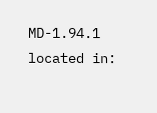MD-1.94.1 located in: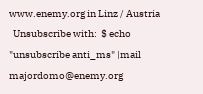www.enemy.org in Linz / Austria
  Unsubscribe with:  $ echo "unsubscribe anti_ms" |mail majordomo@enemy.org